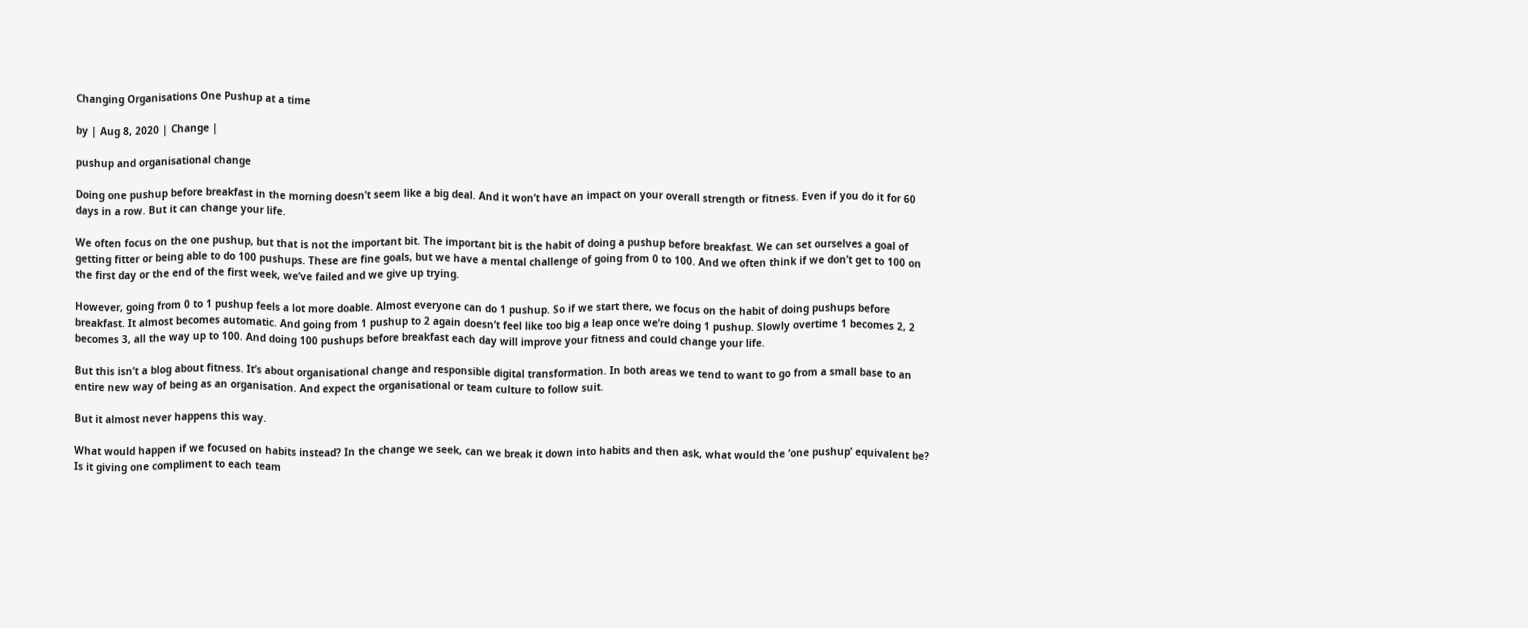Changing Organisations One Pushup at a time

by | Aug 8, 2020 | Change |

pushup and organisational change

Doing one pushup before breakfast in the morning doesn’t seem like a big deal. And it won’t have an impact on your overall strength or fitness. Even if you do it for 60 days in a row. But it can change your life.

We often focus on the one pushup, but that is not the important bit. The important bit is the habit of doing a pushup before breakfast. We can set ourselves a goal of getting fitter or being able to do 100 pushups. These are fine goals, but we have a mental challenge of going from 0 to 100. And we often think if we don’t get to 100 on the first day or the end of the first week, we’ve failed and we give up trying.

However, going from 0 to 1 pushup feels a lot more doable. Almost everyone can do 1 pushup. So if we start there, we focus on the habit of doing pushups before breakfast. It almost becomes automatic. And going from 1 pushup to 2 again doesn’t feel like too big a leap once we’re doing 1 pushup. Slowly overtime 1 becomes 2, 2 becomes 3, all the way up to 100. And doing 100 pushups before breakfast each day will improve your fitness and could change your life.

But this isn’t a blog about fitness. It’s about organisational change and responsible digital transformation. In both areas we tend to want to go from a small base to an entire new way of being as an organisation. And expect the organisational or team culture to follow suit.

But it almost never happens this way.

What would happen if we focused on habits instead? In the change we seek, can we break it down into habits and then ask, what would the ‘one pushup’ equivalent be? Is it giving one compliment to each team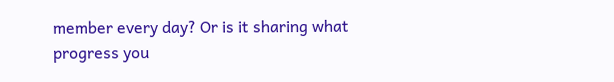member every day? Or is it sharing what progress you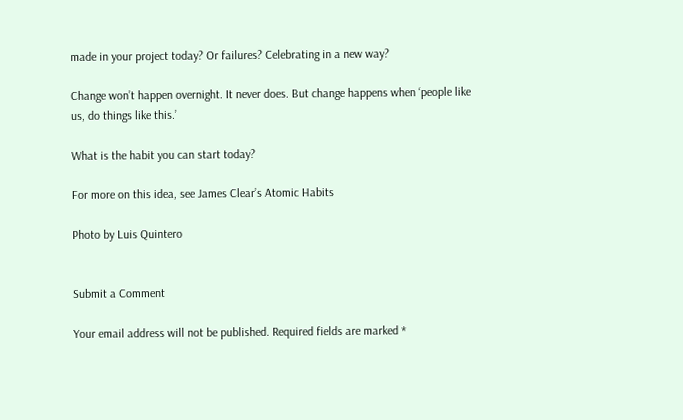made in your project today? Or failures? Celebrating in a new way?

Change won’t happen overnight. It never does. But change happens when ‘people like us, do things like this.’

What is the habit you can start today?

For more on this idea, see James Clear’s Atomic Habits

Photo by Luis Quintero


Submit a Comment

Your email address will not be published. Required fields are marked *